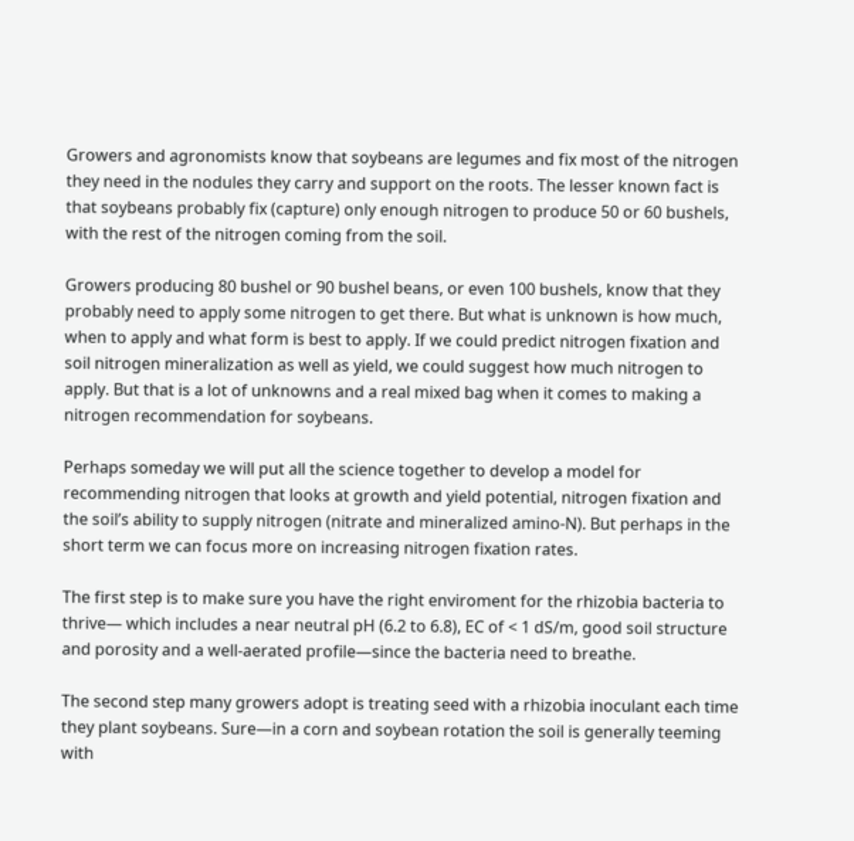Growers and agronomists know that soybeans are legumes and fix most of the nitrogen they need in the nodules they carry and support on the roots. The lesser known fact is that soybeans probably fix (capture) only enough nitrogen to produce 50 or 60 bushels, with the rest of the nitrogen coming from the soil.

Growers producing 80 bushel or 90 bushel beans, or even 100 bushels, know that they probably need to apply some nitrogen to get there. But what is unknown is how much, when to apply and what form is best to apply. If we could predict nitrogen fixation and soil nitrogen mineralization as well as yield, we could suggest how much nitrogen to apply. But that is a lot of unknowns and a real mixed bag when it comes to making a nitrogen recommendation for soybeans.

Perhaps someday we will put all the science together to develop a model for recommending nitrogen that looks at growth and yield potential, nitrogen fixation and the soil’s ability to supply nitrogen (nitrate and mineralized amino-N). But perhaps in the short term we can focus more on increasing nitrogen fixation rates.

The first step is to make sure you have the right enviroment for the rhizobia bacteria to thrive— which includes a near neutral pH (6.2 to 6.8), EC of < 1 dS/m, good soil structure and porosity and a well-aerated profile—since the bacteria need to breathe.

The second step many growers adopt is treating seed with a rhizobia inoculant each time they plant soybeans. Sure—in a corn and soybean rotation the soil is generally teeming with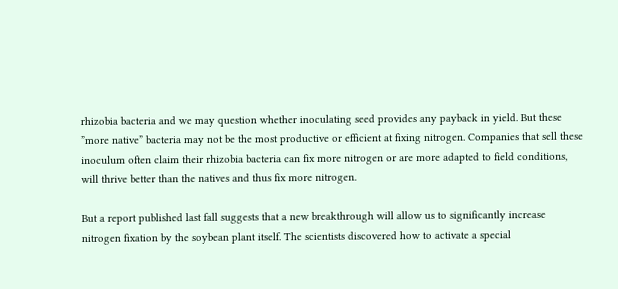rhizobia bacteria and we may question whether inoculating seed provides any payback in yield. But these ”more native” bacteria may not be the most productive or efficient at fixing nitrogen. Companies that sell these inoculum often claim their rhizobia bacteria can fix more nitrogen or are more adapted to field conditions, will thrive better than the natives and thus fix more nitrogen.

But a report published last fall suggests that a new breakthrough will allow us to significantly increase nitrogen fixation by the soybean plant itself. The scientists discovered how to activate a special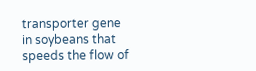transporter gene in soybeans that speeds the flow of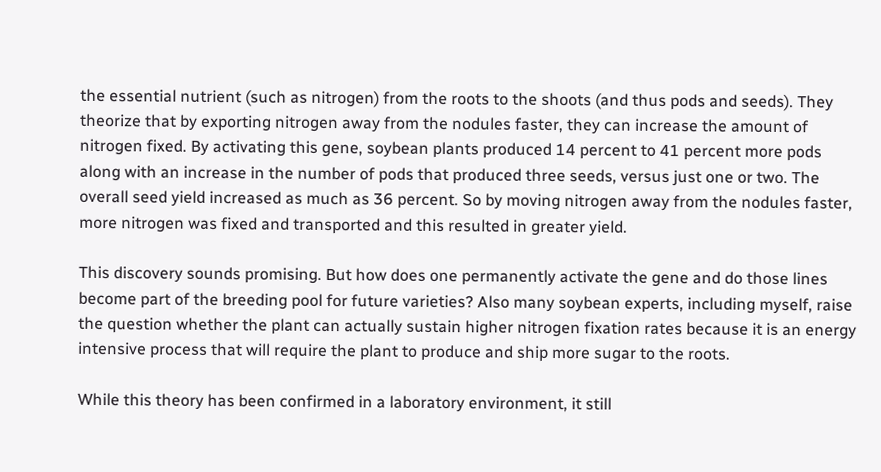the essential nutrient (such as nitrogen) from the roots to the shoots (and thus pods and seeds). They theorize that by exporting nitrogen away from the nodules faster, they can increase the amount of nitrogen fixed. By activating this gene, soybean plants produced 14 percent to 41 percent more pods along with an increase in the number of pods that produced three seeds, versus just one or two. The overall seed yield increased as much as 36 percent. So by moving nitrogen away from the nodules faster, more nitrogen was fixed and transported and this resulted in greater yield.

This discovery sounds promising. But how does one permanently activate the gene and do those lines become part of the breeding pool for future varieties? Also many soybean experts, including myself, raise the question whether the plant can actually sustain higher nitrogen fixation rates because it is an energy intensive process that will require the plant to produce and ship more sugar to the roots.

While this theory has been confirmed in a laboratory environment, it still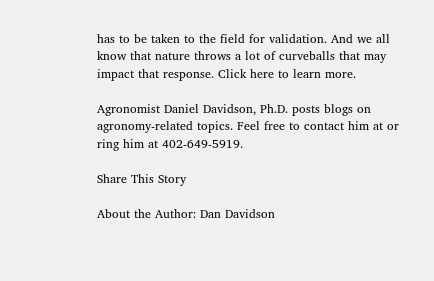has to be taken to the field for validation. And we all know that nature throws a lot of curveballs that may impact that response. Click here to learn more.

Agronomist Daniel Davidson, Ph.D. posts blogs on agronomy-related topics. Feel free to contact him at or ring him at 402-649-5919.

Share This Story

About the Author: Dan Davidson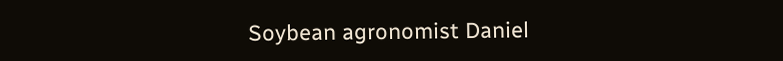Soybean agronomist Daniel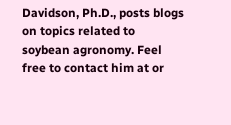Davidson, Ph.D., posts blogs on topics related to soybean agronomy. Feel free to contact him at or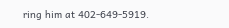ring him at 402-649-5919.